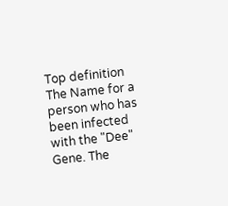Top definition
The Name for a person who has been infected with the "Dee" Gene. The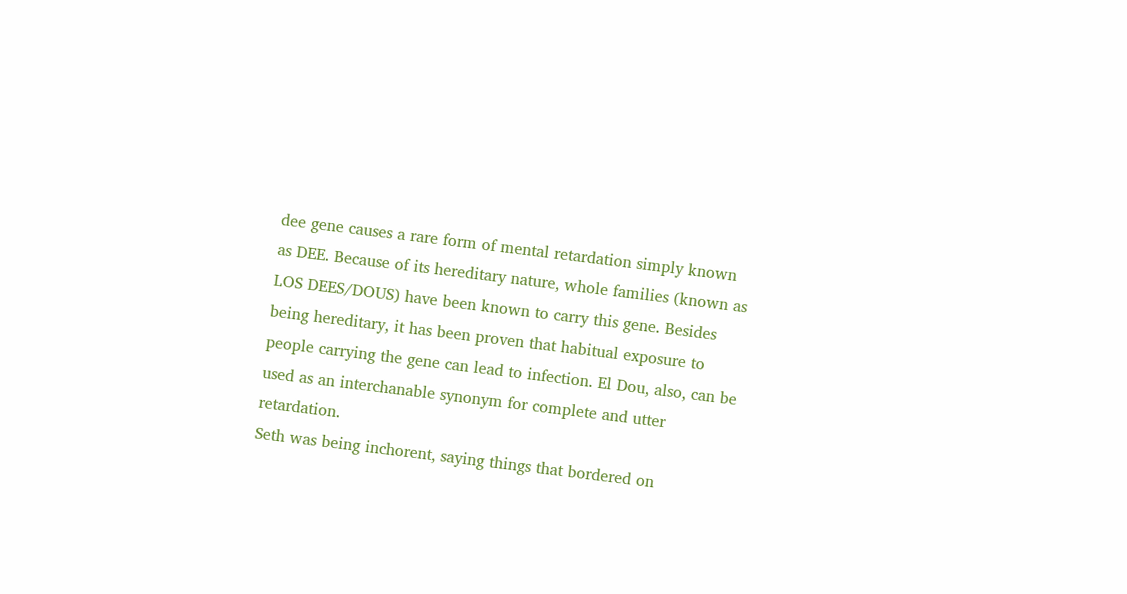dee gene causes a rare form of mental retardation simply known as DEE. Because of its hereditary nature, whole families (known as LOS DEES/DOUS) have been known to carry this gene. Besides being hereditary, it has been proven that habitual exposure to people carrying the gene can lead to infection. El Dou, also, can be used as an interchanable synonym for complete and utter retardation.
Seth was being inchorent, saying things that bordered on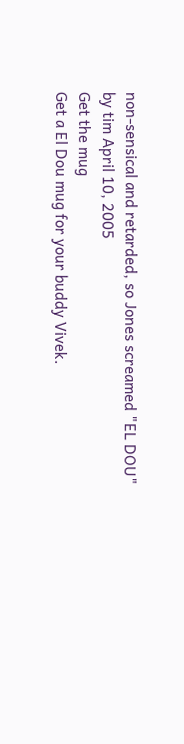non-sensical and retarded, so Jones screamed "EL DOU"
by tim April 10, 2005
Get the mug
Get a El Dou mug for your buddy Vivek.